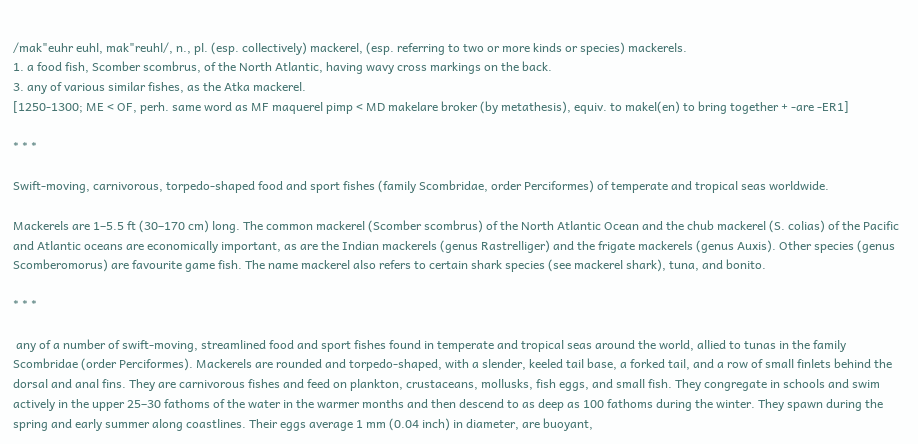/mak"euhr euhl, mak"reuhl/, n., pl. (esp. collectively) mackerel, (esp. referring to two or more kinds or species) mackerels.
1. a food fish, Scomber scombrus, of the North Atlantic, having wavy cross markings on the back.
3. any of various similar fishes, as the Atka mackerel.
[1250-1300; ME < OF, perh. same word as MF maquerel pimp < MD makelare broker (by metathesis), equiv. to makel(en) to bring together + -are -ER1]

* * *

Swift-moving, carnivorous, torpedo-shaped food and sport fishes (family Scombridae, order Perciformes) of temperate and tropical seas worldwide.

Mackerels are 1–5.5 ft (30–170 cm) long. The common mackerel (Scomber scombrus) of the North Atlantic Ocean and the chub mackerel (S. colias) of the Pacific and Atlantic oceans are economically important, as are the Indian mackerels (genus Rastrelliger) and the frigate mackerels (genus Auxis). Other species (genus Scomberomorus) are favourite game fish. The name mackerel also refers to certain shark species (see mackerel shark), tuna, and bonito.

* * *

 any of a number of swift-moving, streamlined food and sport fishes found in temperate and tropical seas around the world, allied to tunas in the family Scombridae (order Perciformes). Mackerels are rounded and torpedo-shaped, with a slender, keeled tail base, a forked tail, and a row of small finlets behind the dorsal and anal fins. They are carnivorous fishes and feed on plankton, crustaceans, mollusks, fish eggs, and small fish. They congregate in schools and swim actively in the upper 25–30 fathoms of the water in the warmer months and then descend to as deep as 100 fathoms during the winter. They spawn during the spring and early summer along coastlines. Their eggs average 1 mm (0.04 inch) in diameter, are buoyant,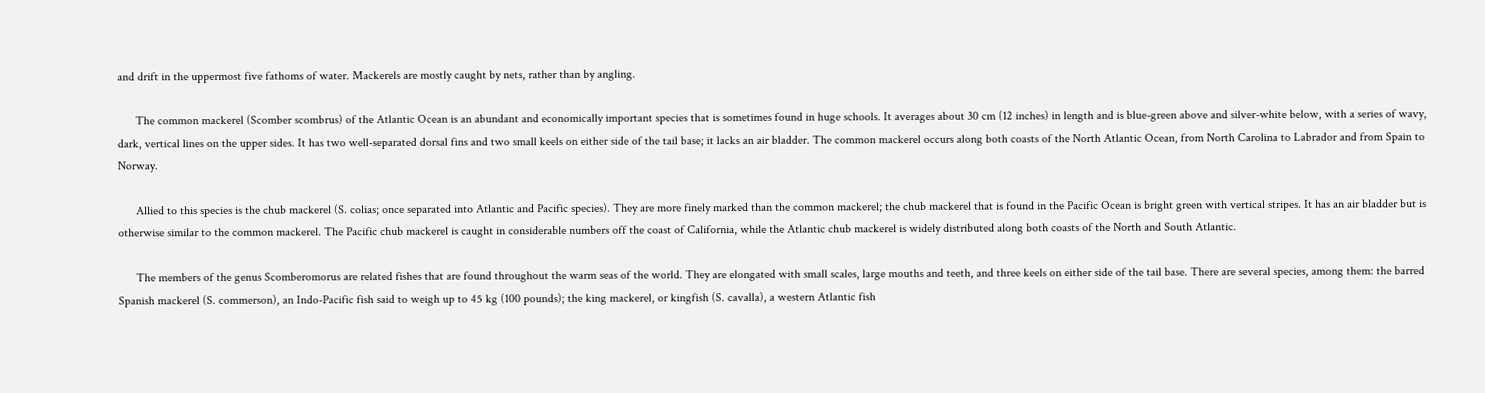and drift in the uppermost five fathoms of water. Mackerels are mostly caught by nets, rather than by angling.

      The common mackerel (Scomber scombrus) of the Atlantic Ocean is an abundant and economically important species that is sometimes found in huge schools. It averages about 30 cm (12 inches) in length and is blue-green above and silver-white below, with a series of wavy, dark, vertical lines on the upper sides. It has two well-separated dorsal fins and two small keels on either side of the tail base; it lacks an air bladder. The common mackerel occurs along both coasts of the North Atlantic Ocean, from North Carolina to Labrador and from Spain to Norway.

      Allied to this species is the chub mackerel (S. colias; once separated into Atlantic and Pacific species). They are more finely marked than the common mackerel; the chub mackerel that is found in the Pacific Ocean is bright green with vertical stripes. It has an air bladder but is otherwise similar to the common mackerel. The Pacific chub mackerel is caught in considerable numbers off the coast of California, while the Atlantic chub mackerel is widely distributed along both coasts of the North and South Atlantic.

      The members of the genus Scomberomorus are related fishes that are found throughout the warm seas of the world. They are elongated with small scales, large mouths and teeth, and three keels on either side of the tail base. There are several species, among them: the barred Spanish mackerel (S. commerson), an Indo-Pacific fish said to weigh up to 45 kg (100 pounds); the king mackerel, or kingfish (S. cavalla), a western Atlantic fish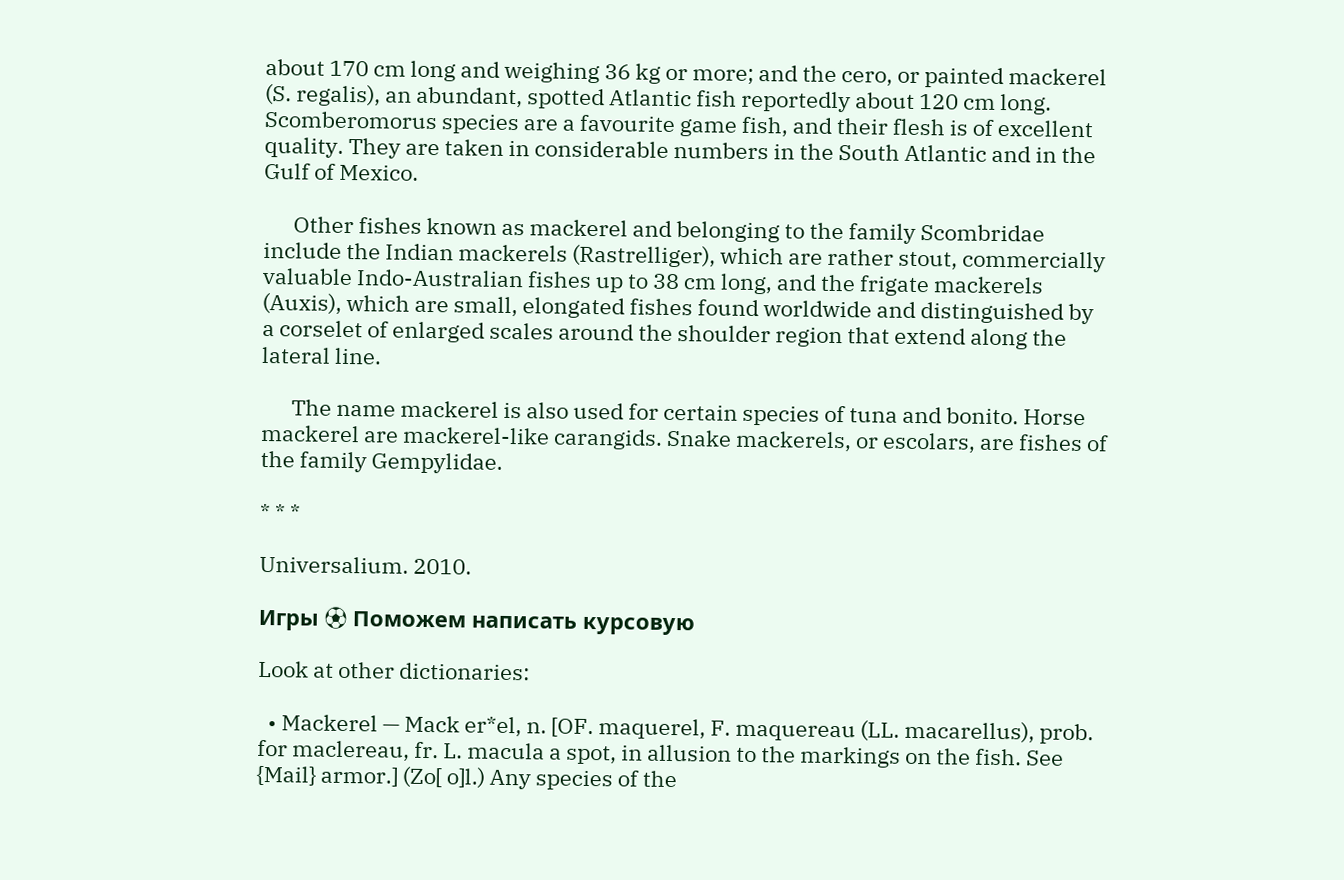about 170 cm long and weighing 36 kg or more; and the cero, or painted mackerel (S. regalis), an abundant, spotted Atlantic fish reportedly about 120 cm long. Scomberomorus species are a favourite game fish, and their flesh is of excellent quality. They are taken in considerable numbers in the South Atlantic and in the Gulf of Mexico.

      Other fishes known as mackerel and belonging to the family Scombridae include the Indian mackerels (Rastrelliger), which are rather stout, commercially valuable Indo-Australian fishes up to 38 cm long, and the frigate mackerels (Auxis), which are small, elongated fishes found worldwide and distinguished by a corselet of enlarged scales around the shoulder region that extend along the lateral line.

      The name mackerel is also used for certain species of tuna and bonito. Horse mackerel are mackerel-like carangids. Snake mackerels, or escolars, are fishes of the family Gempylidae.

* * *

Universalium. 2010.

Игры ⚽ Поможем написать курсовую

Look at other dictionaries:

  • Mackerel — Mack er*el, n. [OF. maquerel, F. maquereau (LL. macarellus), prob. for maclereau, fr. L. macula a spot, in allusion to the markings on the fish. See {Mail} armor.] (Zo[ o]l.) Any species of the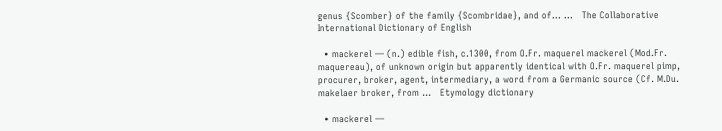genus {Scomber} of the family {Scombridae}, and of… …   The Collaborative International Dictionary of English

  • mackerel — (n.) edible fish, c.1300, from O.Fr. maquerel mackerel (Mod.Fr. maquereau), of unknown origin but apparently identical with O.Fr. maquerel pimp, procurer, broker, agent, intermediary, a word from a Germanic source (Cf. M.Du. makelaer broker, from …   Etymology dictionary

  • mackerel —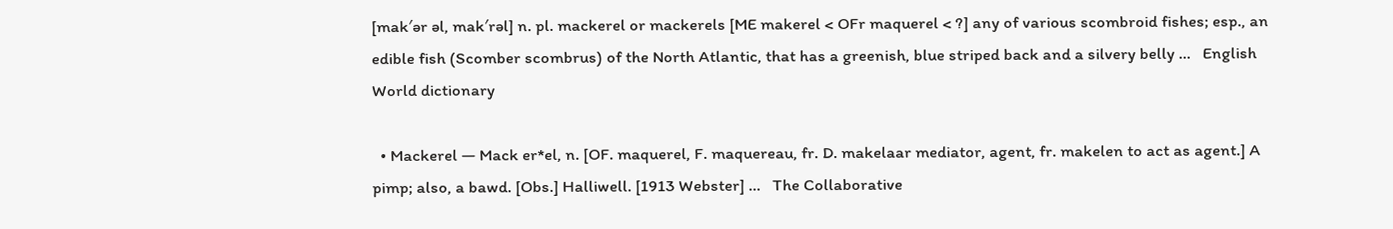[mak′ər əl, mak′rəl] n. pl. mackerel or mackerels [ME makerel < OFr maquerel < ?] any of various scombroid fishes; esp., an edible fish (Scomber scombrus) of the North Atlantic, that has a greenish, blue striped back and a silvery belly …   English World dictionary

  • Mackerel — Mack er*el, n. [OF. maquerel, F. maquereau, fr. D. makelaar mediator, agent, fr. makelen to act as agent.] A pimp; also, a bawd. [Obs.] Halliwell. [1913 Webster] …   The Collaborative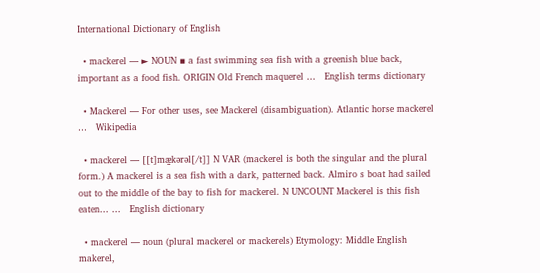International Dictionary of English

  • mackerel — ► NOUN ▪ a fast swimming sea fish with a greenish blue back, important as a food fish. ORIGIN Old French maquerel …   English terms dictionary

  • Mackerel — For other uses, see Mackerel (disambiguation). Atlantic horse mackerel …   Wikipedia

  • mackerel — [[t]mæ̱kərəl[/t]] N VAR (mackerel is both the singular and the plural form.) A mackerel is a sea fish with a dark, patterned back. Almiro s boat had sailed out to the middle of the bay to fish for mackerel. N UNCOUNT Mackerel is this fish eaten… …   English dictionary

  • mackerel — noun (plural mackerel or mackerels) Etymology: Middle English makerel,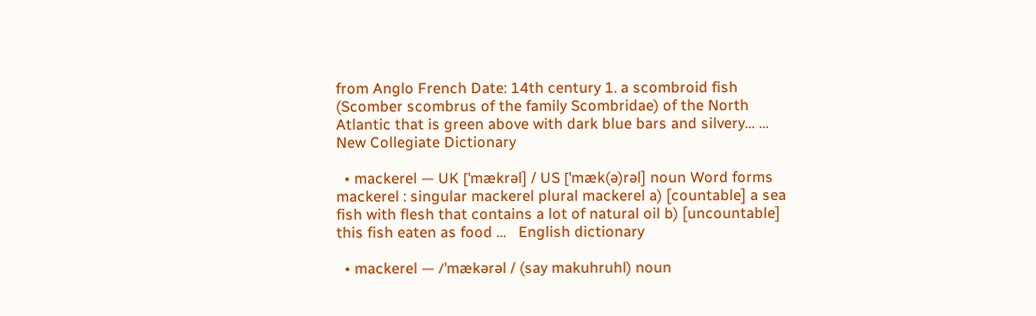from Anglo French Date: 14th century 1. a scombroid fish (Scomber scombrus of the family Scombridae) of the North Atlantic that is green above with dark blue bars and silvery… …   New Collegiate Dictionary

  • mackerel — UK [ˈmækrəl] / US [ˈmæk(ə)rəl] noun Word forms mackerel : singular mackerel plural mackerel a) [countable] a sea fish with flesh that contains a lot of natural oil b) [uncountable] this fish eaten as food …   English dictionary

  • mackerel — /ˈmækərəl / (say makuhruhl) noun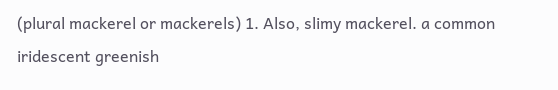(plural mackerel or mackerels) 1. Also, slimy mackerel. a common iridescent greenish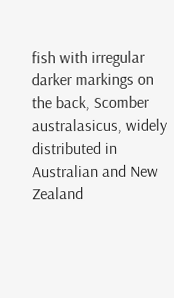fish with irregular darker markings on the back, Scomber australasicus, widely distributed in Australian and New Zealand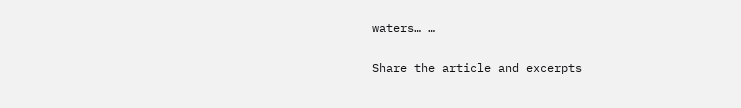waters… …

Share the article and excerpts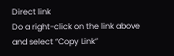Direct link
Do a right-click on the link above
and select “Copy Link”